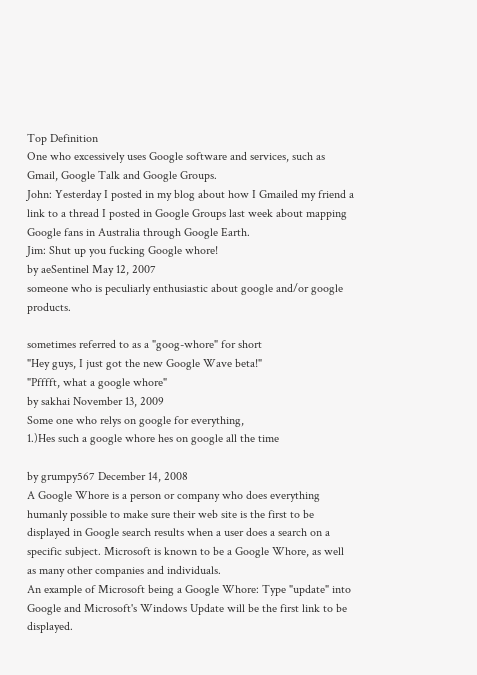Top Definition
One who excessively uses Google software and services, such as Gmail, Google Talk and Google Groups.
John: Yesterday I posted in my blog about how I Gmailed my friend a link to a thread I posted in Google Groups last week about mapping Google fans in Australia through Google Earth.
Jim: Shut up you fucking Google whore!
by aeSentinel May 12, 2007
someone who is peculiarly enthusiastic about google and/or google products.

sometimes referred to as a "goog-whore" for short
"Hey guys, I just got the new Google Wave beta!"
"Pfffft, what a google whore"
by sakhai November 13, 2009
Some one who relys on google for everything,
1.)Hes such a google whore hes on google all the time

by grumpy567 December 14, 2008
A Google Whore is a person or company who does everything humanly possible to make sure their web site is the first to be displayed in Google search results when a user does a search on a specific subject. Microsoft is known to be a Google Whore, as well as many other companies and individuals.
An example of Microsoft being a Google Whore: Type "update" into Google and Microsoft's Windows Update will be the first link to be displayed.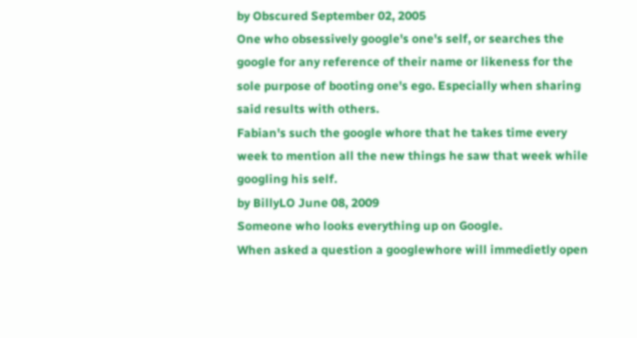by Obscured September 02, 2005
One who obsessively google's one's self, or searches the google for any reference of their name or likeness for the sole purpose of booting one's ego. Especially when sharing said results with others.
Fabian's such the google whore that he takes time every week to mention all the new things he saw that week while googling his self.
by BillyLO June 08, 2009
Someone who looks everything up on Google.
When asked a question a googlewhore will immedietly open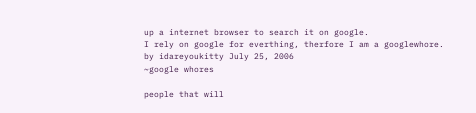up a internet browser to search it on google.
I rely on google for everthing, therfore I am a googlewhore.
by idareyoukitty July 25, 2006
~google whores

people that will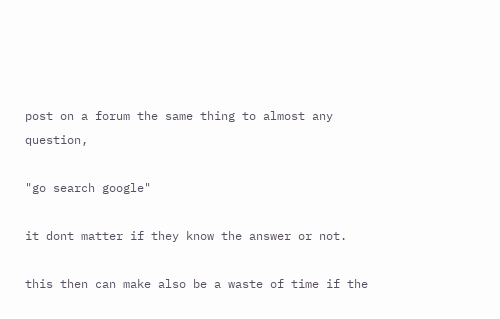post on a forum the same thing to almost any question,

"go search google"

it dont matter if they know the answer or not.

this then can make also be a waste of time if the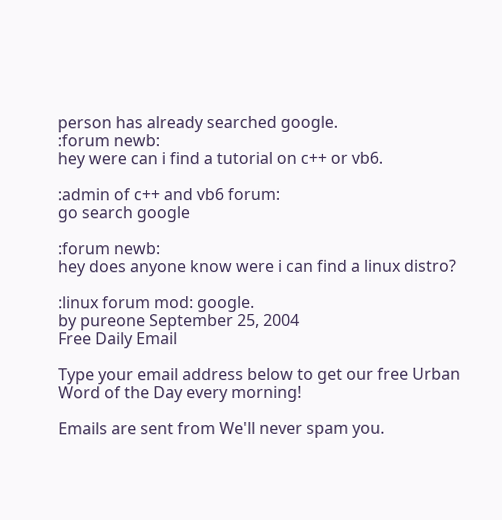person has already searched google.
:forum newb:
hey were can i find a tutorial on c++ or vb6.

:admin of c++ and vb6 forum:
go search google

:forum newb:
hey does anyone know were i can find a linux distro?

:linux forum mod: google.
by pureone September 25, 2004
Free Daily Email

Type your email address below to get our free Urban Word of the Day every morning!

Emails are sent from We'll never spam you.